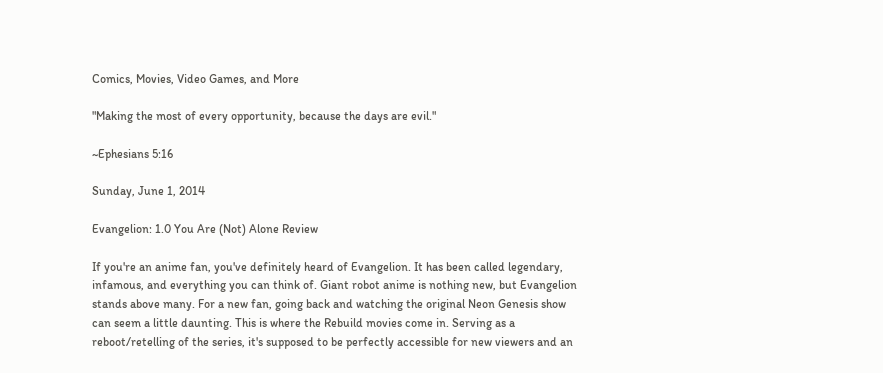Comics, Movies, Video Games, and More

"Making the most of every opportunity, because the days are evil."

~Ephesians 5:16

Sunday, June 1, 2014

Evangelion: 1.0 You Are (Not) Alone Review

If you're an anime fan, you've definitely heard of Evangelion. It has been called legendary, infamous, and everything you can think of. Giant robot anime is nothing new, but Evangelion stands above many. For a new fan, going back and watching the original Neon Genesis show can seem a little daunting. This is where the Rebuild movies come in. Serving as a reboot/retelling of the series, it's supposed to be perfectly accessible for new viewers and an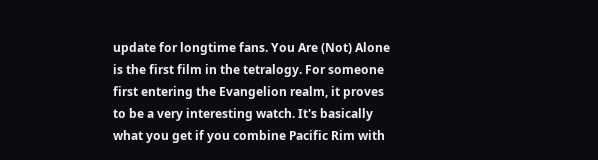update for longtime fans. You Are (Not) Alone is the first film in the tetralogy. For someone first entering the Evangelion realm, it proves to be a very interesting watch. It's basically what you get if you combine Pacific Rim with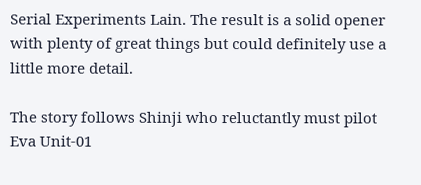Serial Experiments Lain. The result is a solid opener with plenty of great things but could definitely use a little more detail.

The story follows Shinji who reluctantly must pilot Eva Unit-01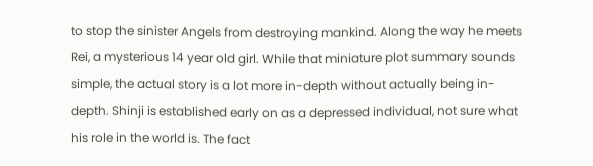to stop the sinister Angels from destroying mankind. Along the way he meets Rei, a mysterious 14 year old girl. While that miniature plot summary sounds simple, the actual story is a lot more in-depth without actually being in-depth. Shinji is established early on as a depressed individual, not sure what his role in the world is. The fact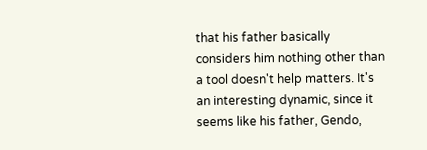that his father basically considers him nothing other than a tool doesn't help matters. It's an interesting dynamic, since it seems like his father, Gendo,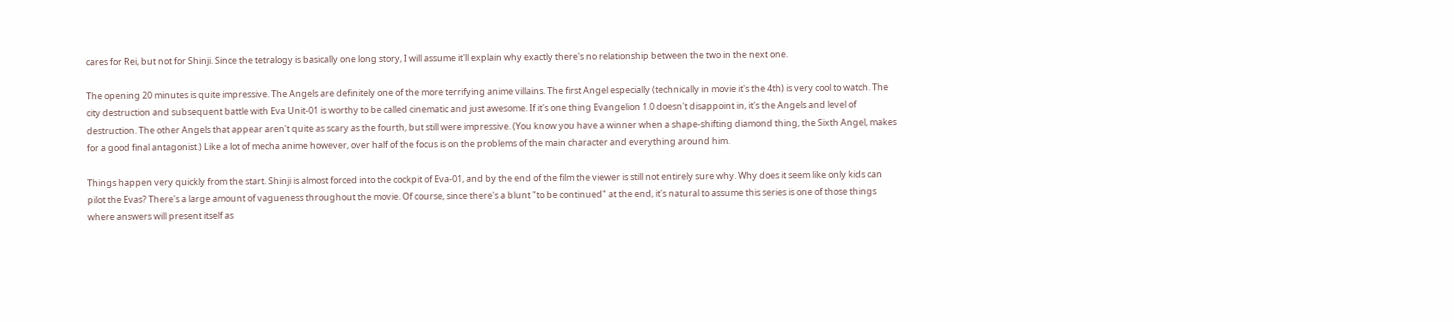cares for Rei, but not for Shinji. Since the tetralogy is basically one long story, I will assume it'll explain why exactly there's no relationship between the two in the next one.

The opening 20 minutes is quite impressive. The Angels are definitely one of the more terrifying anime villains. The first Angel especially (technically in movie it's the 4th) is very cool to watch. The city destruction and subsequent battle with Eva Unit-01 is worthy to be called cinematic and just awesome. If it's one thing Evangelion 1.0 doesn't disappoint in, it's the Angels and level of destruction. The other Angels that appear aren't quite as scary as the fourth, but still were impressive. (You know you have a winner when a shape-shifting diamond thing, the Sixth Angel, makes for a good final antagonist.) Like a lot of mecha anime however, over half of the focus is on the problems of the main character and everything around him.

Things happen very quickly from the start. Shinji is almost forced into the cockpit of Eva-01, and by the end of the film the viewer is still not entirely sure why. Why does it seem like only kids can pilot the Evas? There's a large amount of vagueness throughout the movie. Of course, since there's a blunt "to be continued" at the end, it's natural to assume this series is one of those things where answers will present itself as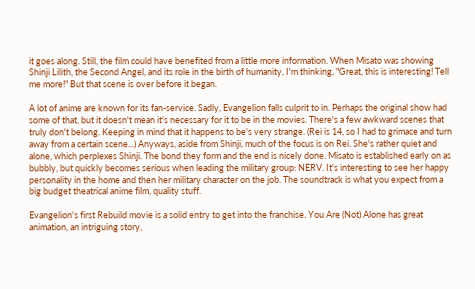it goes along. Still, the film could have benefited from a little more information. When Misato was showing Shinji Lilith, the Second Angel, and its role in the birth of humanity, I'm thinking, "Great, this is interesting! Tell me more!" But that scene is over before it began.

A lot of anime are known for its fan-service. Sadly, Evangelion falls culprit to in. Perhaps the original show had some of that, but it doesn't mean it's necessary for it to be in the movies. There's a few awkward scenes that truly don't belong. Keeping in mind that it happens to be's very strange. (Rei is 14, so I had to grimace and turn away from a certain scene...) Anyways, aside from Shinji, much of the focus is on Rei. She's rather quiet and alone, which perplexes Shinji. The bond they form and the end is nicely done. Misato is established early on as bubbly, but quickly becomes serious when leading the military group: NERV. It's interesting to see her happy personality in the home and then her military character on the job. The soundtrack is what you expect from a big budget theatrical anime film, quality stuff.

Evangelion's first Rebuild movie is a solid entry to get into the franchise. You Are (Not) Alone has great animation, an intriguing story,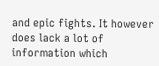and epic fights. It however does lack a lot of information which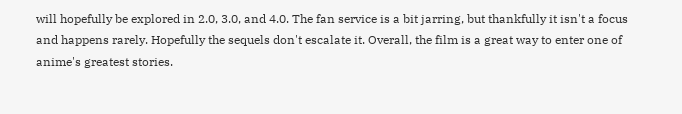will hopefully be explored in 2.0, 3.0, and 4.0. The fan service is a bit jarring, but thankfully it isn't a focus and happens rarely. Hopefully the sequels don't escalate it. Overall, the film is a great way to enter one of anime's greatest stories.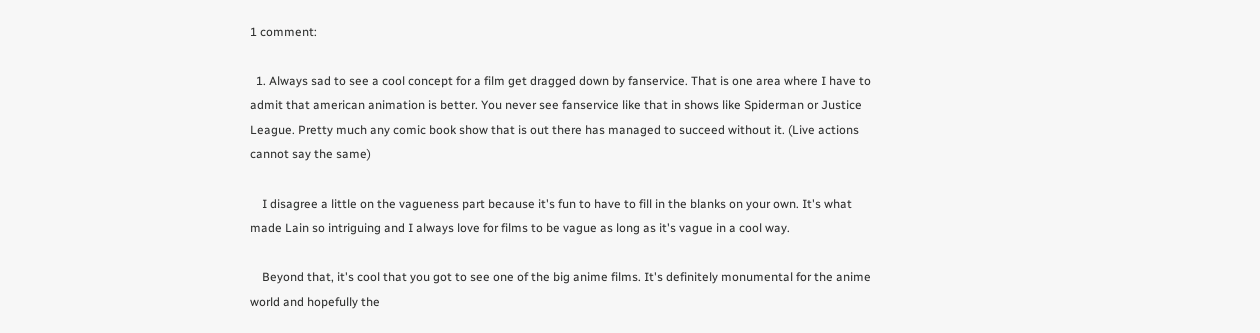1 comment:

  1. Always sad to see a cool concept for a film get dragged down by fanservice. That is one area where I have to admit that american animation is better. You never see fanservice like that in shows like Spiderman or Justice League. Pretty much any comic book show that is out there has managed to succeed without it. (Live actions cannot say the same)

    I disagree a little on the vagueness part because it's fun to have to fill in the blanks on your own. It's what made Lain so intriguing and I always love for films to be vague as long as it's vague in a cool way.

    Beyond that, it's cool that you got to see one of the big anime films. It's definitely monumental for the anime world and hopefully the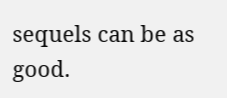sequels can be as good.